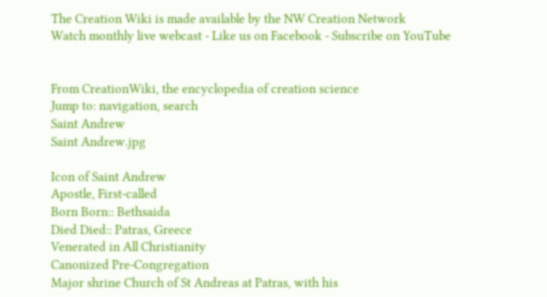The Creation Wiki is made available by the NW Creation Network
Watch monthly live webcast - Like us on Facebook - Subscribe on YouTube


From CreationWiki, the encyclopedia of creation science
Jump to: navigation, search
Saint Andrew
Saint Andrew.jpg

Icon of Saint Andrew
Apostle, First-called
Born Born:: Bethsaida
Died Died:: Patras, Greece
Venerated in All Christianity
Canonized Pre-Congregation
Major shrine Church of St Andreas at Patras, with his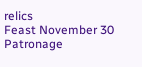relics
Feast November 30
Patronage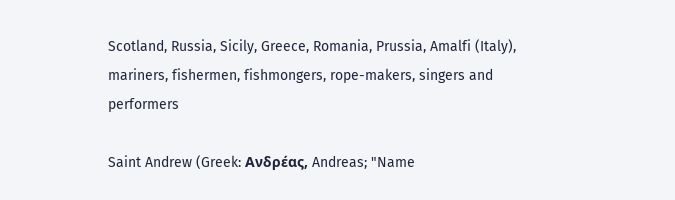Scotland, Russia, Sicily, Greece, Romania, Prussia, Amalfi (Italy), mariners, fishermen, fishmongers, rope-makers, singers and performers

Saint Andrew (Greek: Ανδρέας, Andreas; "Name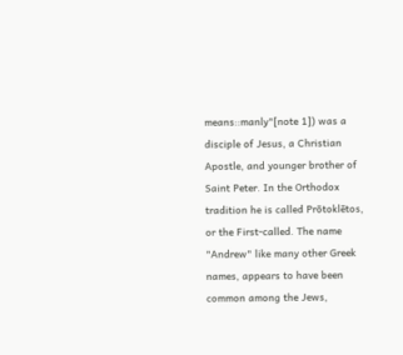means::manly"[note 1]) was a disciple of Jesus, a Christian Apostle, and younger brother of Saint Peter. In the Orthodox tradition he is called Prōtoklētos, or the First-called. The name "Andrew" like many other Greek names, appears to have been common among the Jews,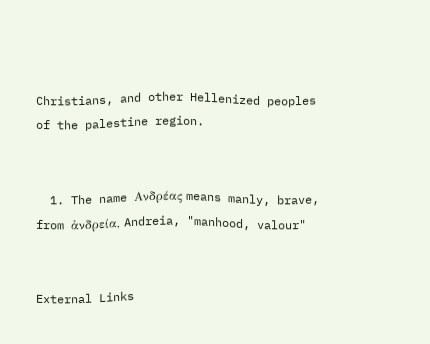Christians, and other Hellenized peoples of the palestine region.


  1. The name Ανδρέας means manly, brave, from ἀνδρεία, Andreia, "manhood, valour"


External Links